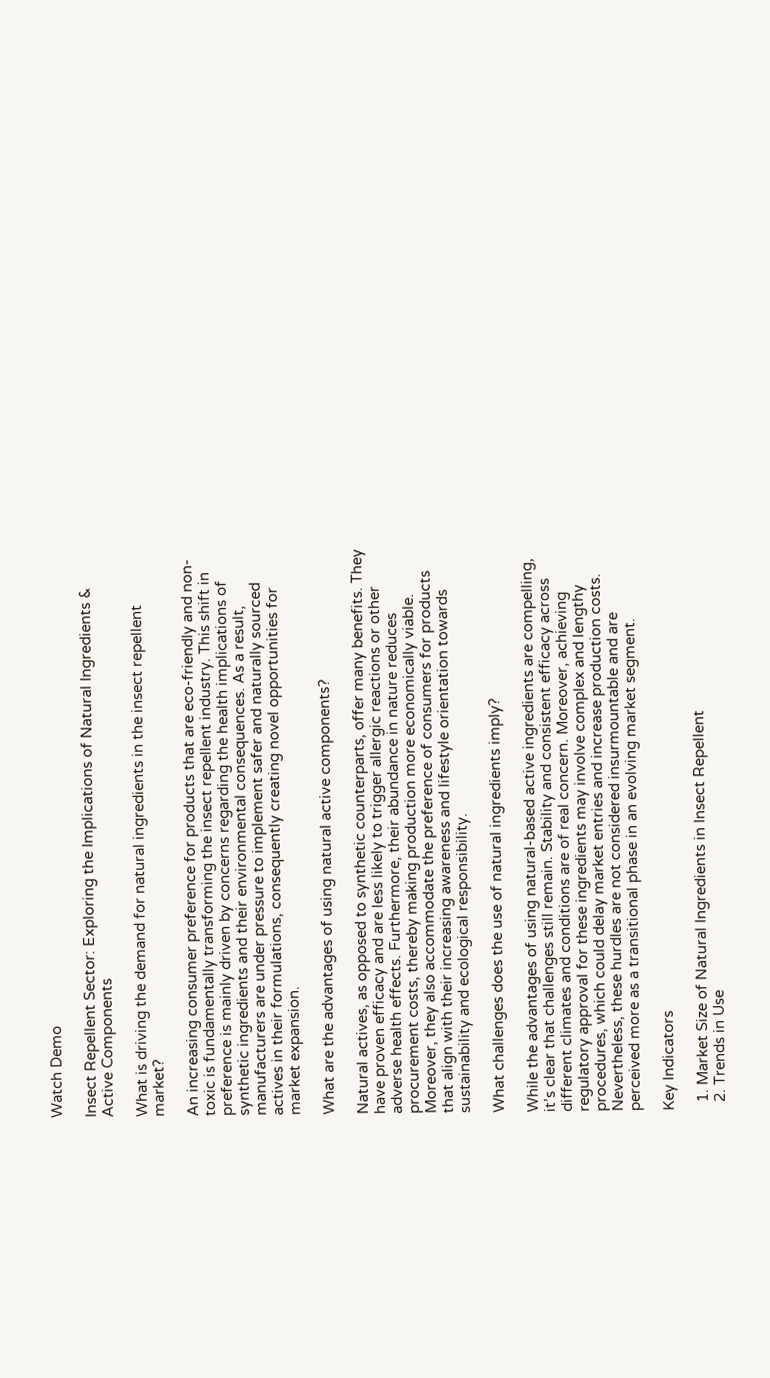Watch Demo

Insect Repellent Sector: Exploring the Implications of Natural Ingredients & Active Components

What is driving the demand for natural ingredients in the insect repellent market?

An increasing consumer preference for products that are eco-friendly and non-toxic is fundamentally transforming the insect repellent industry. This shift in preference is mainly driven by concerns regarding the health implications of synthetic ingredients and their environmental consequences. As a result, manufacturers are under pressure to implement safer and naturally sourced actives in their formulations, consequently creating novel opportunities for market expansion.

What are the advantages of using natural active components?

Natural actives, as opposed to synthetic counterparts, offer many benefits. They have proven efficacy and are less likely to trigger allergic reactions or other adverse health effects. Furthermore, their abundance in nature reduces procurement costs, thereby making production more economically viable. Moreover, they also accommodate the preference of consumers for products that align with their increasing awareness and lifestyle orientation towards sustainability and ecological responsibility.

What challenges does the use of natural ingredients imply?

While the advantages of using natural-based active ingredients are compelling, it’s clear that challenges still remain. Stability and consistent efficacy across different climates and conditions are of real concern. Moreover, achieving regulatory approval for these ingredients may involve complex and lengthy procedures, which could delay market entries and increase production costs. Nevertheless, these hurdles are not considered insurmountable and are perceived more as a transitional phase in an evolving market segment.

Key Indicators

  1. Market Size of Natural Ingredients in Insect Repellent
  2. Trends in Use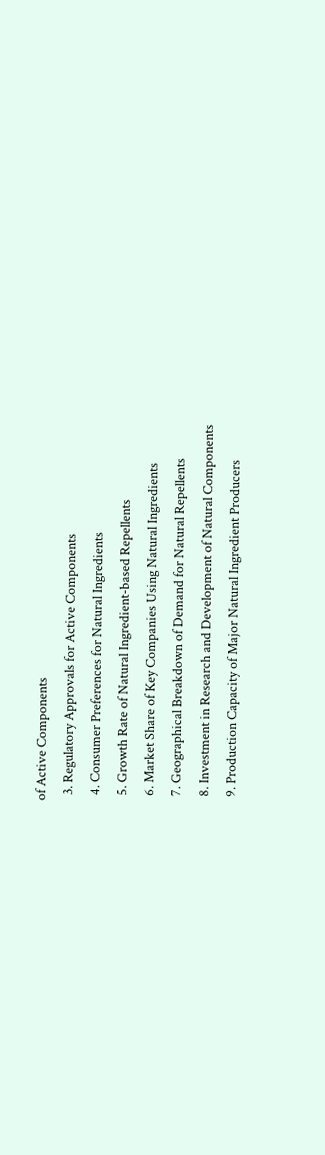of Active Components
  3. Regulatory Approvals for Active Components
  4. Consumer Preferences for Natural Ingredients
  5. Growth Rate of Natural Ingredient-based Repellents
  6. Market Share of Key Companies Using Natural Ingredients
  7. Geographical Breakdown of Demand for Natural Repellents
  8. Investment in Research and Development of Natural Components
  9. Production Capacity of Major Natural Ingredient Producers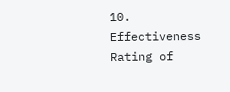10. Effectiveness Rating of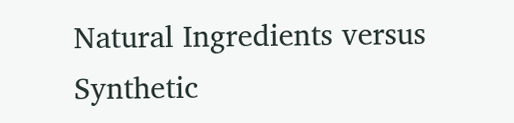Natural Ingredients versus Synthetic